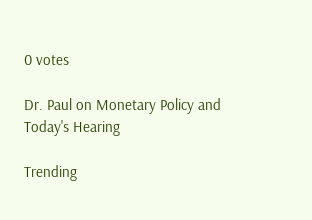0 votes

Dr. Paul on Monetary Policy and Today's Hearing

Trending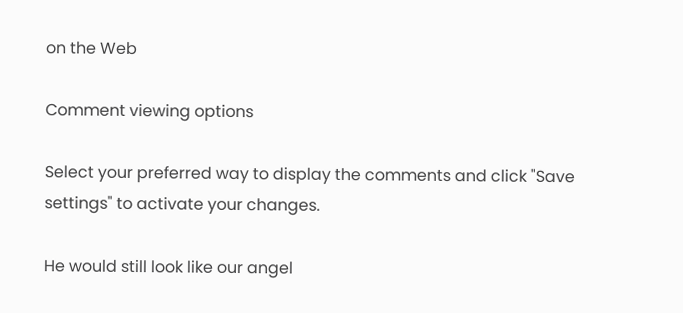on the Web

Comment viewing options

Select your preferred way to display the comments and click "Save settings" to activate your changes.

He would still look like our angel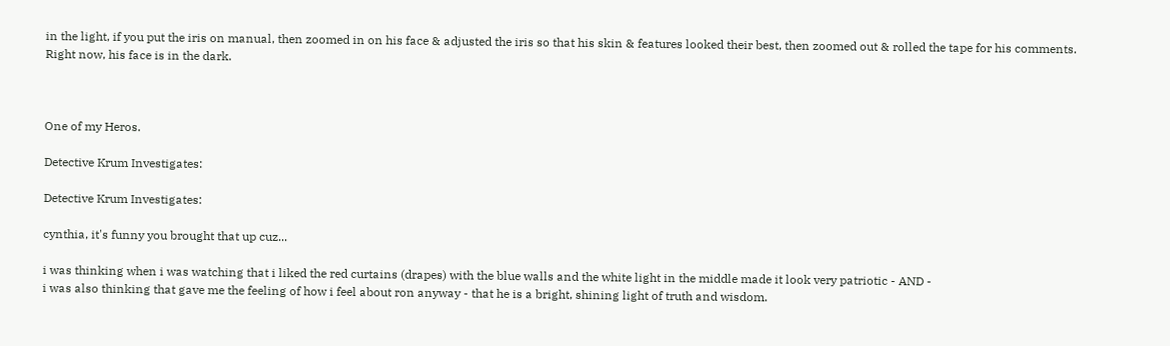in the light, if you put the iris on manual, then zoomed in on his face & adjusted the iris so that his skin & features looked their best, then zoomed out & rolled the tape for his comments. Right now, his face is in the dark.



One of my Heros.

Detective Krum Investigates:

Detective Krum Investigates:

cynthia, it's funny you brought that up cuz...

i was thinking when i was watching that i liked the red curtains (drapes) with the blue walls and the white light in the middle made it look very patriotic - AND -
i was also thinking that gave me the feeling of how i feel about ron anyway - that he is a bright, shining light of truth and wisdom.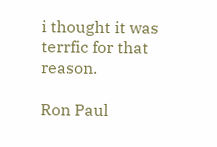i thought it was terrfic for that reason.

Ron Paul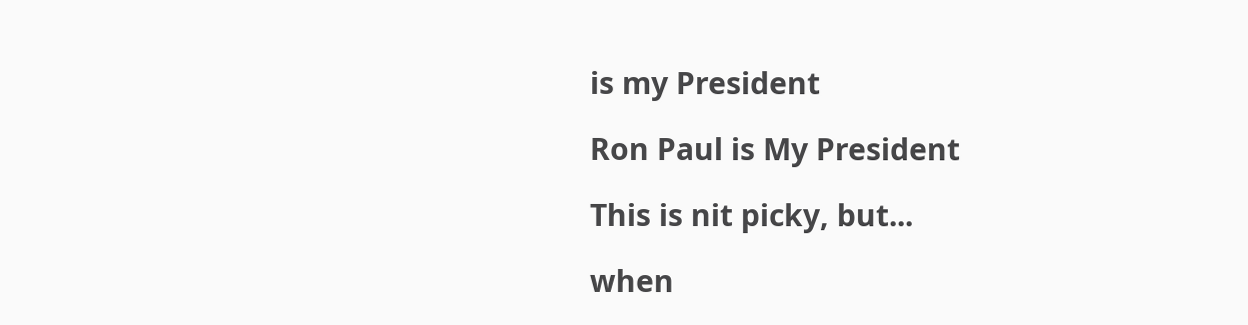is my President

Ron Paul is My President

This is nit picky, but...

when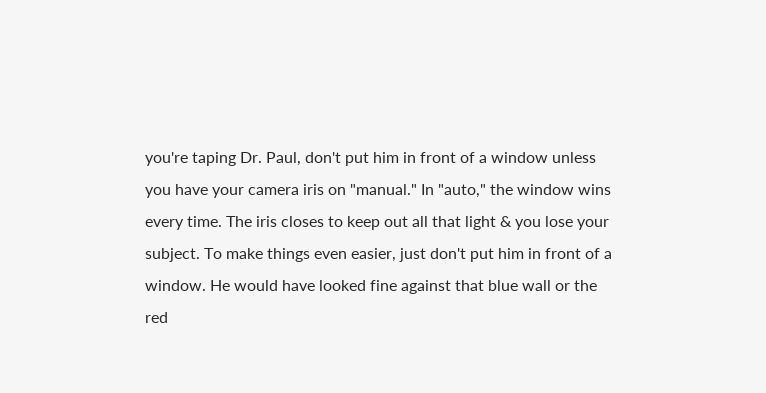you're taping Dr. Paul, don't put him in front of a window unless you have your camera iris on "manual." In "auto," the window wins every time. The iris closes to keep out all that light & you lose your subject. To make things even easier, just don't put him in front of a window. He would have looked fine against that blue wall or the red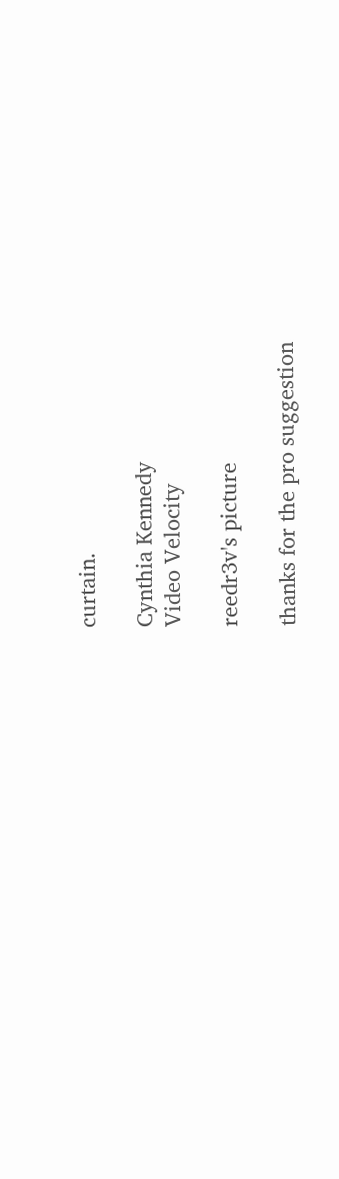curtain.

Cynthia Kennedy
Video Velocity

reedr3v's picture

thanks for the pro suggestion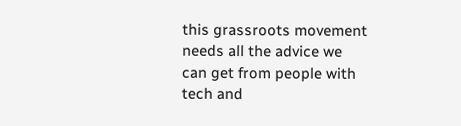this grassroots movement needs all the advice we can get from people with tech and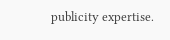publicity expertise.